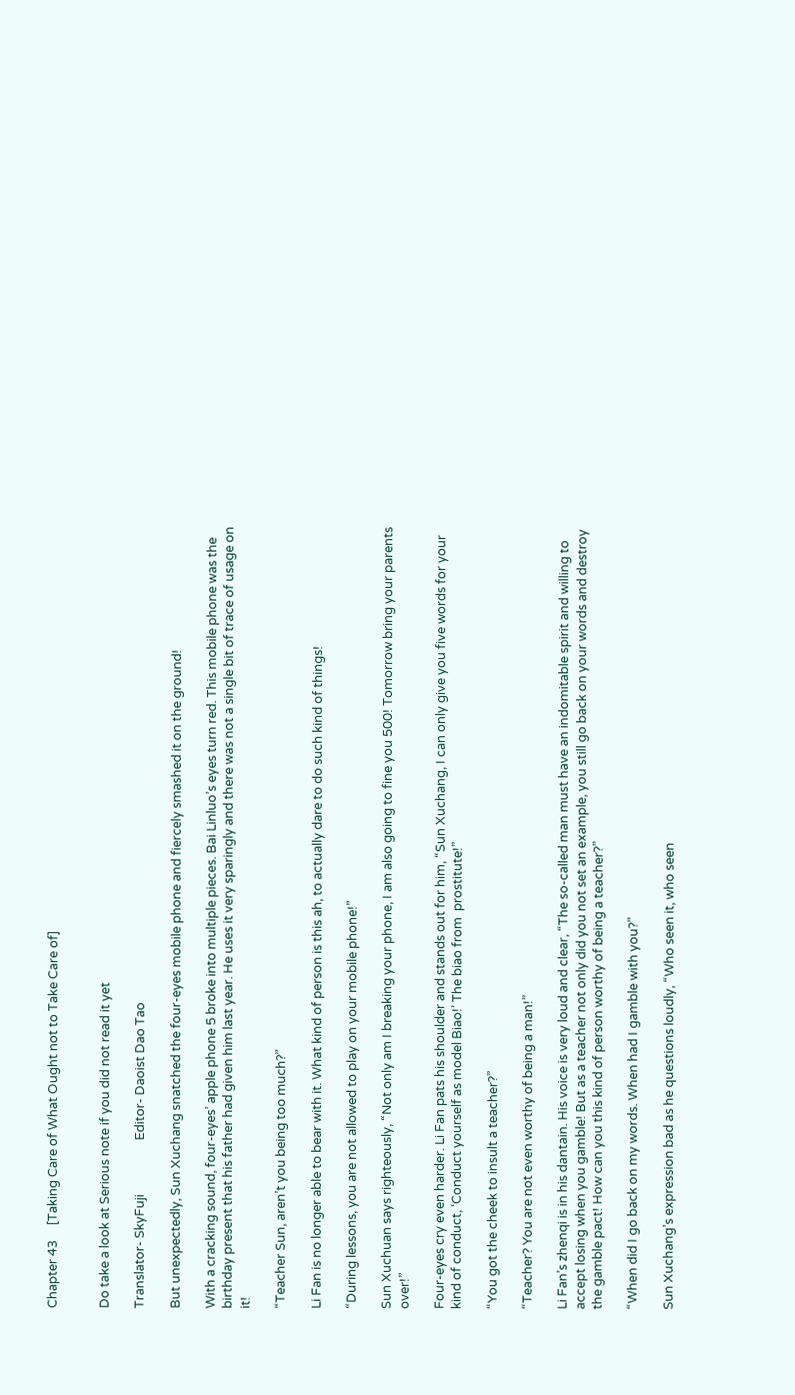Chapter 43     [Taking Care of What Ought not to Take Care of]


Do take a look at Serious note if you did not read it yet

Translator- SkyFuji                  Editor- Daoist Dao Tao

But unexpectedly, Sun Xuchang snatched the four-eyes mobile phone and fiercely smashed it on the ground!

With a cracking sound, four-eyes’ apple phone 5 broke into multiple pieces. Bai Linluo’s eyes turn red. This mobile phone was the birthday present that his father had given him last year. He uses it very sparingly and there was not a single bit of trace of usage on it!

“Teacher Sun, aren’t you being too much?”

Li Fan is no longer able to bear with it. What kind of person is this ah, to actually dare to do such kind of things!

“During lessons, you are not allowed to play on your mobile phone!”

Sun Xuchuan says righteously, “Not only am I breaking your phone, I am also going to fine you 500! Tomorrow bring your parents over!”

Four-eyes cry even harder. Li Fan pats his shoulder and stands out for him, “Sun Xuchang, I can only give you five words for your kind of conduct, ‘Conduct yourself as model Biao!’ The biao from  prostitute!”

“You got the cheek to insult a teacher?”

“Teacher? You are not even worthy of being a man!”

Li Fan’s zhenqi is in his dantain. His voice is very loud and clear, “The so-called man must have an indomitable spirit and willing to accept losing when you gamble! But as a teacher not only did you not set an example, you still go back on your words and destroy the gamble pact! How can you this kind of person worthy of being a teacher?”

“When did I go back on my words. When had I gamble with you?”

Sun Xuchang’s expression bad as he questions loudly, “Who seen it, who seen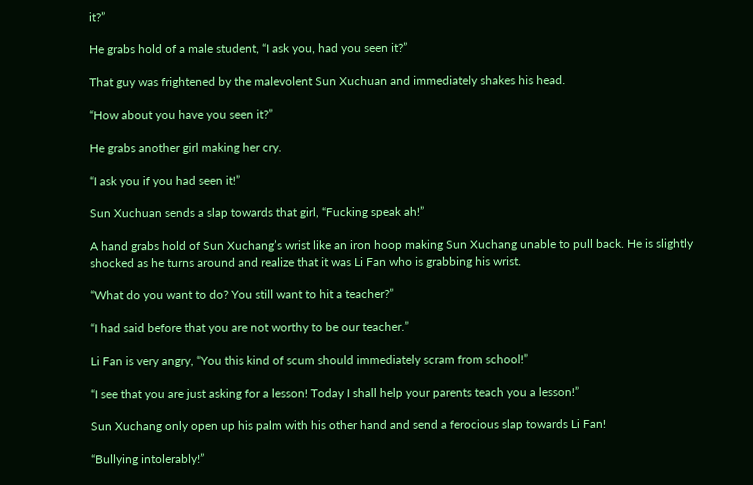it?”

He grabs hold of a male student, “I ask you, had you seen it?”

That guy was frightened by the malevolent Sun Xuchuan and immediately shakes his head.

“How about you have you seen it?”

He grabs another girl making her cry.

“I ask you if you had seen it!”

Sun Xuchuan sends a slap towards that girl, “Fucking speak ah!”

A hand grabs hold of Sun Xuchang’s wrist like an iron hoop making Sun Xuchang unable to pull back. He is slightly shocked as he turns around and realize that it was Li Fan who is grabbing his wrist.

“What do you want to do? You still want to hit a teacher?”

“I had said before that you are not worthy to be our teacher.”

Li Fan is very angry, “You this kind of scum should immediately scram from school!”

“I see that you are just asking for a lesson! Today I shall help your parents teach you a lesson!”

Sun Xuchang only open up his palm with his other hand and send a ferocious slap towards Li Fan!

“Bullying intolerably!”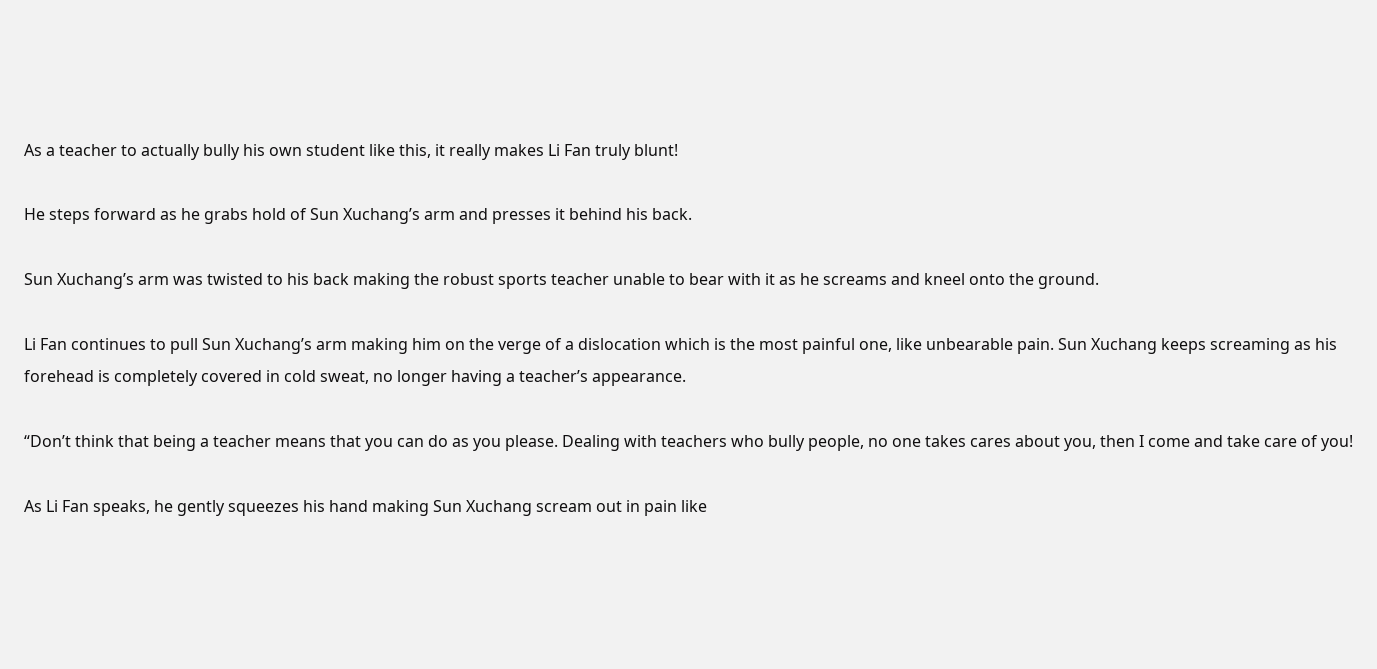As a teacher to actually bully his own student like this, it really makes Li Fan truly blunt!

He steps forward as he grabs hold of Sun Xuchang’s arm and presses it behind his back.

Sun Xuchang’s arm was twisted to his back making the robust sports teacher unable to bear with it as he screams and kneel onto the ground.

Li Fan continues to pull Sun Xuchang’s arm making him on the verge of a dislocation which is the most painful one, like unbearable pain. Sun Xuchang keeps screaming as his forehead is completely covered in cold sweat, no longer having a teacher’s appearance.

“Don’t think that being a teacher means that you can do as you please. Dealing with teachers who bully people, no one takes cares about you, then I come and take care of you!

As Li Fan speaks, he gently squeezes his hand making Sun Xuchang scream out in pain like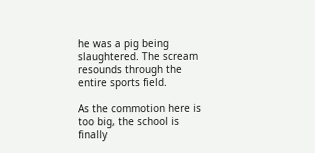he was a pig being slaughtered. The scream resounds through the entire sports field.

As the commotion here is too big, the school is finally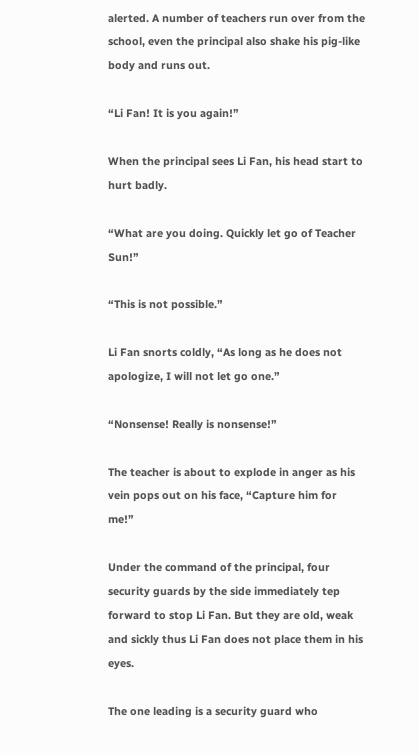alerted. A number of teachers run over from the school, even the principal also shake his pig-like body and runs out.

“Li Fan! It is you again!”

When the principal sees Li Fan, his head start to hurt badly.

“What are you doing. Quickly let go of Teacher Sun!”

“This is not possible.”

Li Fan snorts coldly, “As long as he does not apologize, I will not let go one.”

“Nonsense! Really is nonsense!”

The teacher is about to explode in anger as his vein pops out on his face, “Capture him for me!”

Under the command of the principal, four security guards by the side immediately tep forward to stop Li Fan. But they are old, weak and sickly thus Li Fan does not place them in his eyes.

The one leading is a security guard who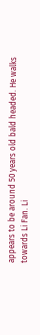appears to be around 50 years old bald headed. He walks towards Li Fan. Li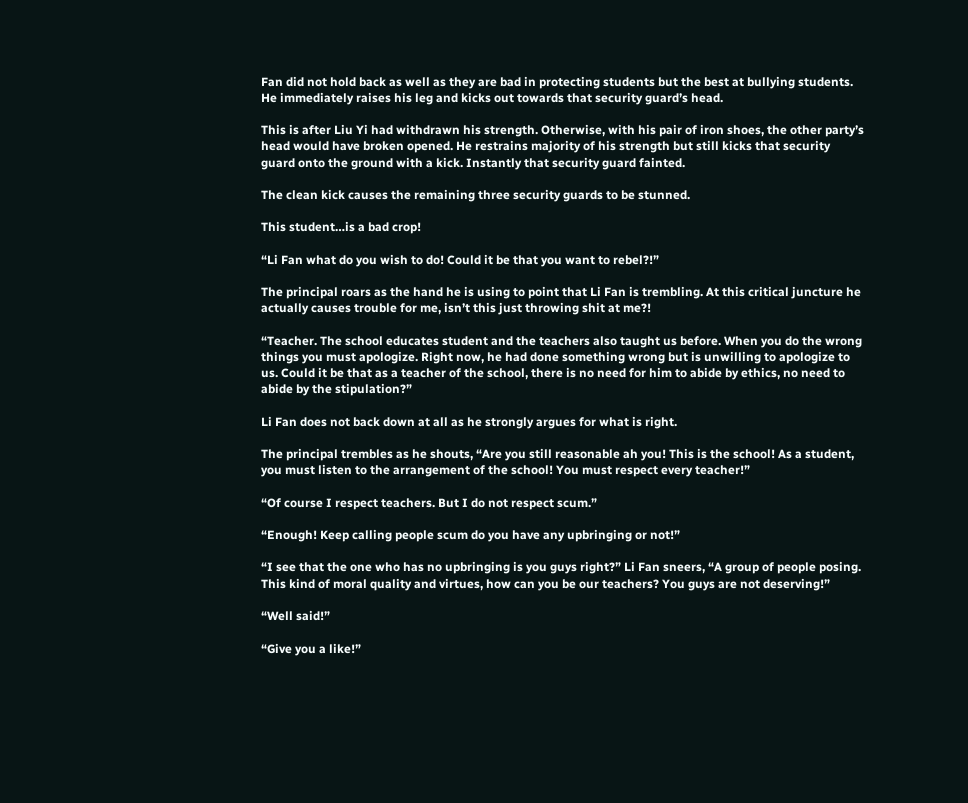Fan did not hold back as well as they are bad in protecting students but the best at bullying students. He immediately raises his leg and kicks out towards that security guard’s head.

This is after Liu Yi had withdrawn his strength. Otherwise, with his pair of iron shoes, the other party’s head would have broken opened. He restrains majority of his strength but still kicks that security guard onto the ground with a kick. Instantly that security guard fainted.

The clean kick causes the remaining three security guards to be stunned.

This student…is a bad crop!

“Li Fan what do you wish to do! Could it be that you want to rebel?!”

The principal roars as the hand he is using to point that Li Fan is trembling. At this critical juncture he actually causes trouble for me, isn’t this just throwing shit at me?!

“Teacher. The school educates student and the teachers also taught us before. When you do the wrong things you must apologize. Right now, he had done something wrong but is unwilling to apologize to us. Could it be that as a teacher of the school, there is no need for him to abide by ethics, no need to abide by the stipulation?”

Li Fan does not back down at all as he strongly argues for what is right.

The principal trembles as he shouts, “Are you still reasonable ah you! This is the school! As a student, you must listen to the arrangement of the school! You must respect every teacher!”

“Of course I respect teachers. But I do not respect scum.”

“Enough! Keep calling people scum do you have any upbringing or not!”

“I see that the one who has no upbringing is you guys right?” Li Fan sneers, “A group of people posing. This kind of moral quality and virtues, how can you be our teachers? You guys are not deserving!”

“Well said!”

“Give you a like!”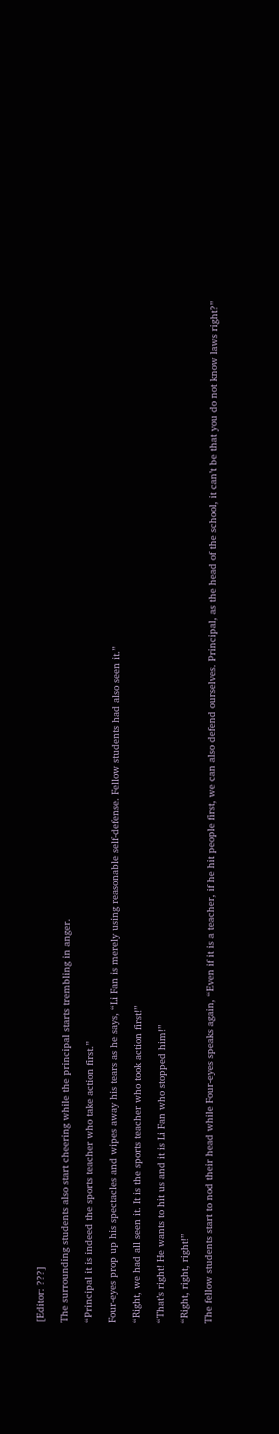[Editor: ???]

The surrounding students also start cheering while the principal starts trembling in anger.

“Principal it is indeed the sports teacher who take action first.”

Four-eyes prop up his spectacles and wipes away his tears as he says, “Li Fan is merely using reasonable self-defense. Fellow students had also seen it.”

“Right, we had all seen it. It is the sports teacher who took action first!”

“That’s right! He wants to hit us and it is Li Fan who stopped him!”

“Right, right, right!”

The fellow students start to nod their head while Four-eyes speaks again, “Even if it is a teacher, if he hit people first, we can also defend ourselves. Principal, as the head of the school, it can’t be that you do not know laws right?”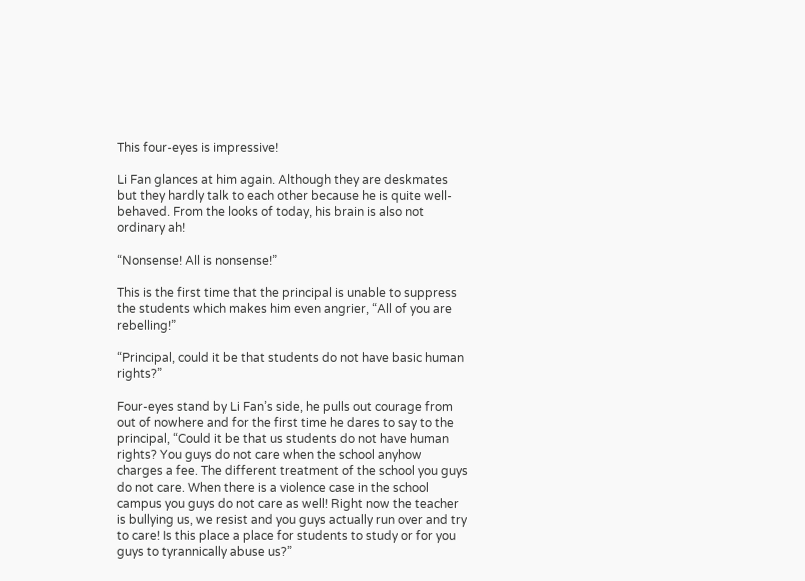This four-eyes is impressive!

Li Fan glances at him again. Although they are deskmates but they hardly talk to each other because he is quite well-behaved. From the looks of today, his brain is also not ordinary ah!

“Nonsense! All is nonsense!”

This is the first time that the principal is unable to suppress the students which makes him even angrier, “All of you are rebelling!”

“Principal, could it be that students do not have basic human rights?”

Four-eyes stand by Li Fan’s side, he pulls out courage from out of nowhere and for the first time he dares to say to the principal, “Could it be that us students do not have human rights? You guys do not care when the school anyhow charges a fee. The different treatment of the school you guys do not care. When there is a violence case in the school campus you guys do not care as well! Right now the teacher is bullying us, we resist and you guys actually run over and try to care! Is this place a place for students to study or for you guys to tyrannically abuse us?”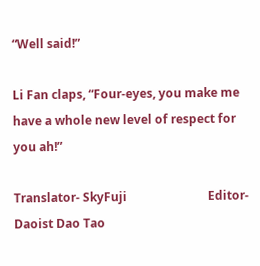“Well said!”

Li Fan claps, “Four-eyes, you make me have a whole new level of respect for you ah!”

Translator- SkyFuji                           Editor- Daoist Dao Tao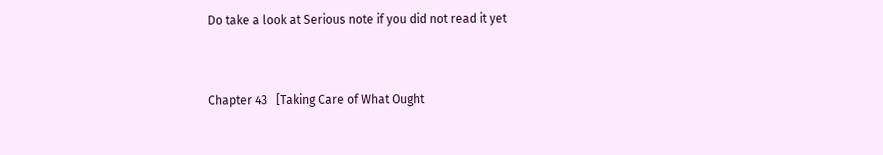Do take a look at Serious note if you did not read it yet


Chapter 43   [Taking Care of What Ought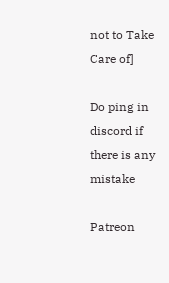not to Take Care of]

Do ping in discord if there is any mistake

Patreon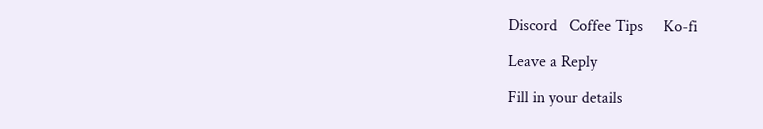Discord   Coffee Tips     Ko-fi

Leave a Reply

Fill in your details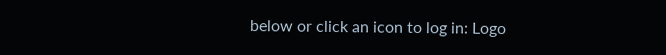below or click an icon to log in: Logo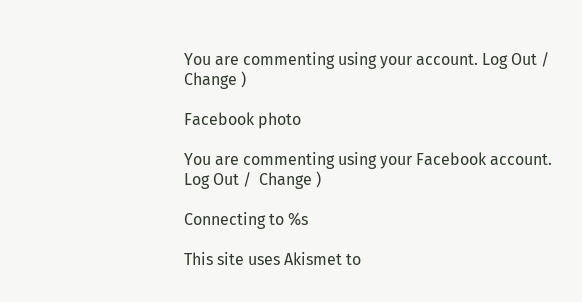You are commenting using your account. Log Out /  Change )

Facebook photo

You are commenting using your Facebook account. Log Out /  Change )

Connecting to %s

This site uses Akismet to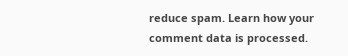reduce spam. Learn how your comment data is processed.